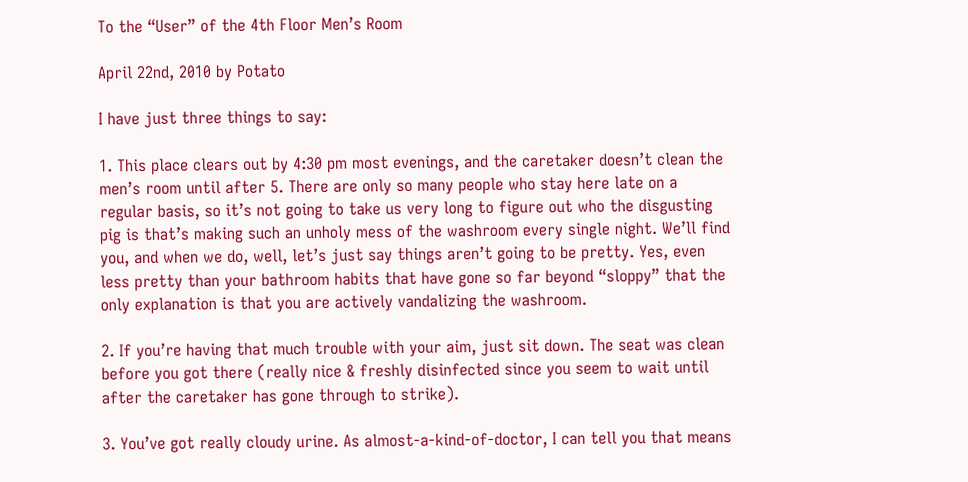To the “User” of the 4th Floor Men’s Room

April 22nd, 2010 by Potato

I have just three things to say:

1. This place clears out by 4:30 pm most evenings, and the caretaker doesn’t clean the men’s room until after 5. There are only so many people who stay here late on a regular basis, so it’s not going to take us very long to figure out who the disgusting pig is that’s making such an unholy mess of the washroom every single night. We’ll find you, and when we do, well, let’s just say things aren’t going to be pretty. Yes, even less pretty than your bathroom habits that have gone so far beyond “sloppy” that the only explanation is that you are actively vandalizing the washroom.

2. If you’re having that much trouble with your aim, just sit down. The seat was clean before you got there (really nice & freshly disinfected since you seem to wait until after the caretaker has gone through to strike).

3. You’ve got really cloudy urine. As almost-a-kind-of-doctor, I can tell you that means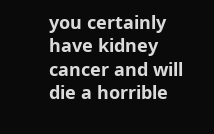you certainly have kidney cancer and will die a horrible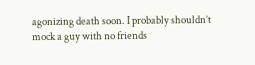agonizing death soon. I probably shouldn’t mock a guy with no friends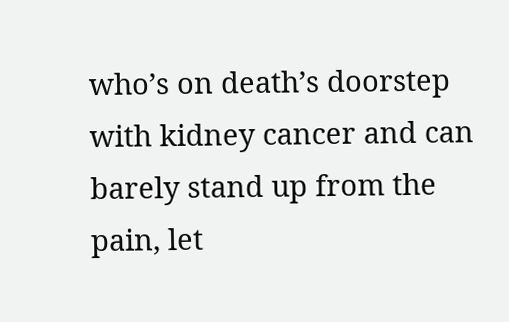who’s on death’s doorstep with kidney cancer and can barely stand up from the pain, let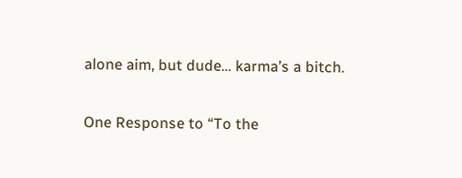alone aim, but dude… karma’s a bitch.

One Response to “To the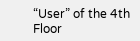“User” of the 4th Floor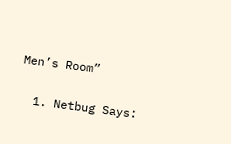Men’s Room”

  1. Netbug Says: